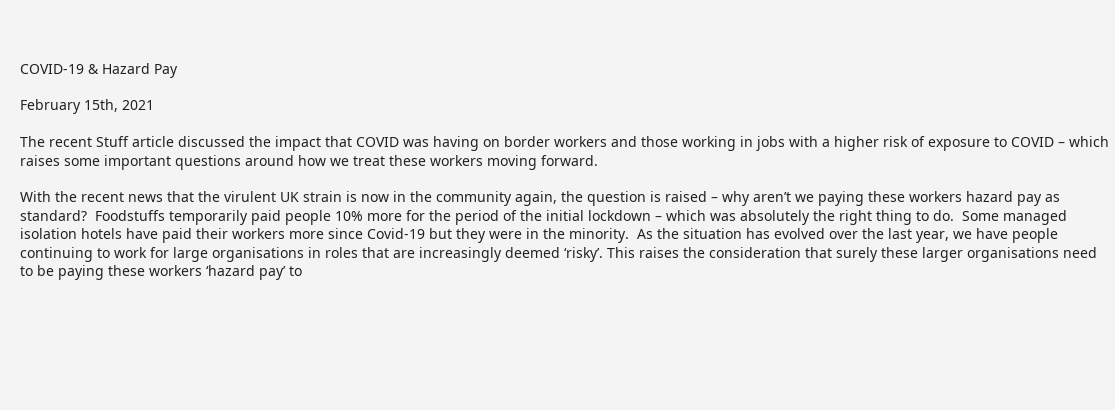COVID-19 & Hazard Pay

February 15th, 2021

The recent Stuff article discussed the impact that COVID was having on border workers and those working in jobs with a higher risk of exposure to COVID – which raises some important questions around how we treat these workers moving forward.

With the recent news that the virulent UK strain is now in the community again, the question is raised – why aren’t we paying these workers hazard pay as standard?  Foodstuffs temporarily paid people 10% more for the period of the initial lockdown – which was absolutely the right thing to do.  Some managed isolation hotels have paid their workers more since Covid-19 but they were in the minority.  As the situation has evolved over the last year, we have people continuing to work for large organisations in roles that are increasingly deemed ‘risky’. This raises the consideration that surely these larger organisations need to be paying these workers ‘hazard pay’ to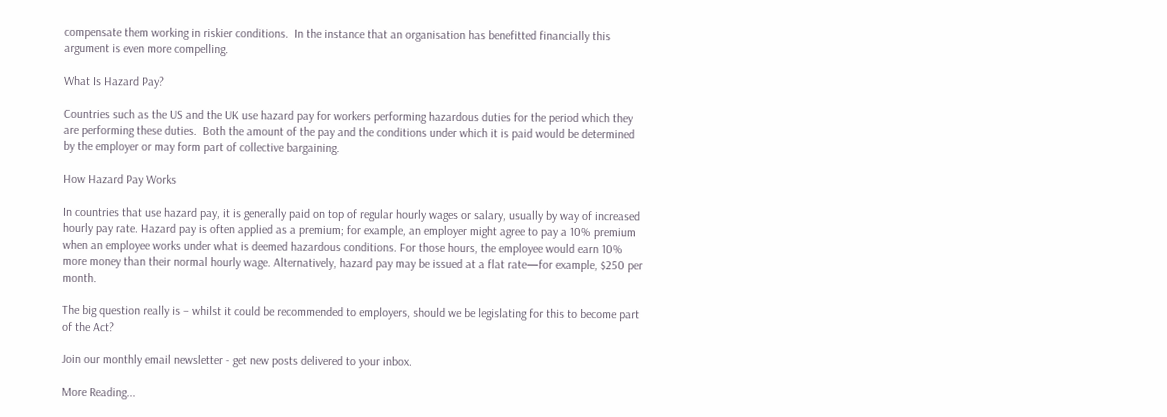compensate them working in riskier conditions.  In the instance that an organisation has benefitted financially this argument is even more compelling.

What Is Hazard Pay?

Countries such as the US and the UK use hazard pay for workers performing hazardous duties for the period which they are performing these duties.  Both the amount of the pay and the conditions under which it is paid would be determined by the employer or may form part of collective bargaining.

How Hazard Pay Works

In countries that use hazard pay, it is generally paid on top of regular hourly wages or salary, usually by way of increased hourly pay rate. Hazard pay is often applied as a premium; for example, an employer might agree to pay a 10% premium when an employee works under what is deemed hazardous conditions. For those hours, the employee would earn 10% more money than their normal hourly wage. Alternatively, hazard pay may be issued at a flat rate—for example, $250 per month.

The big question really is – whilst it could be recommended to employers, should we be legislating for this to become part of the Act?

Join our monthly email newsletter - get new posts delivered to your inbox.

More Reading...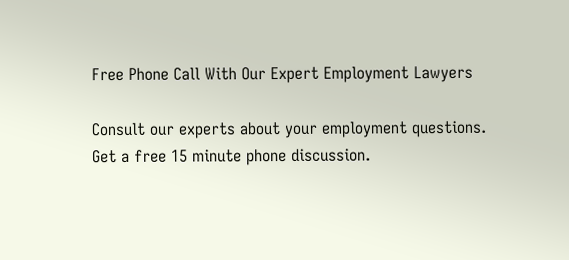Free Phone Call With Our Expert Employment Lawyers

Consult our experts about your employment questions. Get a free 15 minute phone discussion.